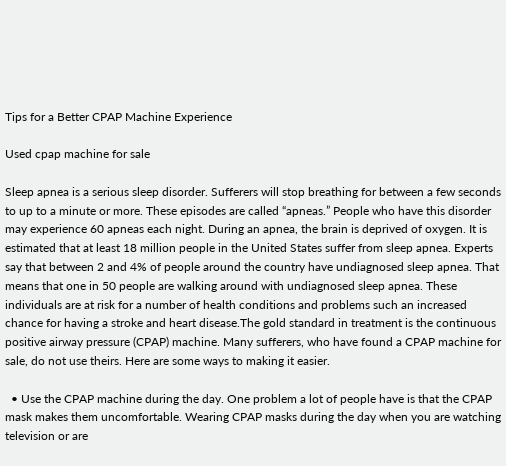Tips for a Better CPAP Machine Experience

Used cpap machine for sale

Sleep apnea is a serious sleep disorder. Sufferers will stop breathing for between a few seconds to up to a minute or more. These episodes are called “apneas.” People who have this disorder may experience 60 apneas each night. During an apnea, the brain is deprived of oxygen. It is estimated that at least 18 million people in the United States suffer from sleep apnea. Experts say that between 2 and 4% of people around the country have undiagnosed sleep apnea. That means that one in 50 people are walking around with undiagnosed sleep apnea. These individuals are at risk for a number of health conditions and problems such an increased chance for having a stroke and heart disease.The gold standard in treatment is the continuous positive airway pressure (CPAP) machine. Many sufferers, who have found a CPAP machine for sale, do not use theirs. Here are some ways to making it easier.

  • Use the CPAP machine during the day. One problem a lot of people have is that the CPAP mask makes them uncomfortable. Wearing CPAP masks during the day when you are watching television or are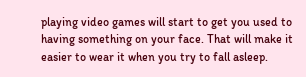playing video games will start to get you used to having something on your face. That will make it easier to wear it when you try to fall asleep.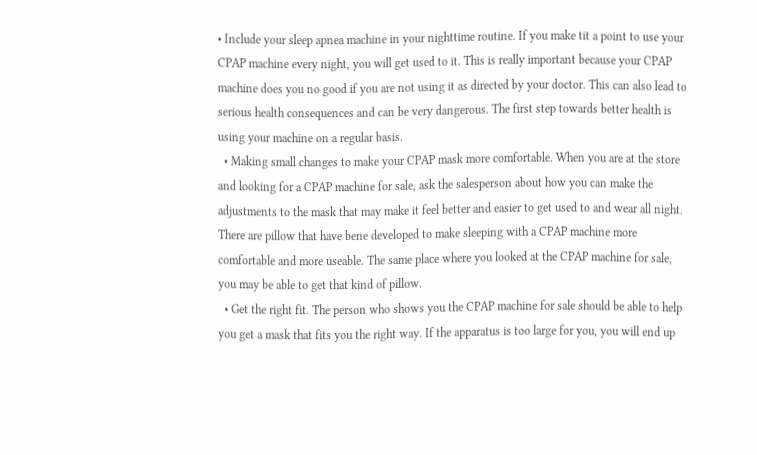• Include your sleep apnea machine in your nighttime routine. If you make tit a point to use your CPAP machine every night, you will get used to it. This is really important because your CPAP machine does you no good if you are not using it as directed by your doctor. This can also lead to serious health consequences and can be very dangerous. The first step towards better health is using your machine on a regular basis.
  • Making small changes to make your CPAP mask more comfortable. When you are at the store and looking for a CPAP machine for sale, ask the salesperson about how you can make the adjustments to the mask that may make it feel better and easier to get used to and wear all night. There are pillow that have bene developed to make sleeping with a CPAP machine more comfortable and more useable. The same place where you looked at the CPAP machine for sale, you may be able to get that kind of pillow.
  • Get the right fit. The person who shows you the CPAP machine for sale should be able to help you get a mask that fits you the right way. If the apparatus is too large for you, you will end up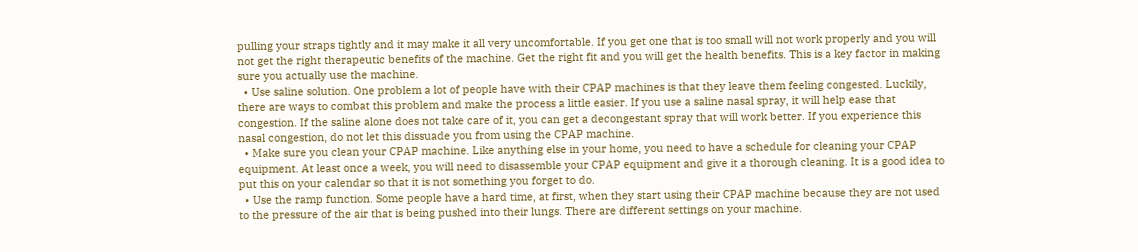pulling your straps tightly and it may make it all very uncomfortable. If you get one that is too small will not work properly and you will not get the right therapeutic benefits of the machine. Get the right fit and you will get the health benefits. This is a key factor in making sure you actually use the machine.
  • Use saline solution. One problem a lot of people have with their CPAP machines is that they leave them feeling congested. Luckily, there are ways to combat this problem and make the process a little easier. If you use a saline nasal spray, it will help ease that congestion. If the saline alone does not take care of it, you can get a decongestant spray that will work better. If you experience this nasal congestion, do not let this dissuade you from using the CPAP machine.
  • Make sure you clean your CPAP machine. Like anything else in your home, you need to have a schedule for cleaning your CPAP equipment. At least once a week, you will need to disassemble your CPAP equipment and give it a thorough cleaning. It is a good idea to put this on your calendar so that it is not something you forget to do.
  • Use the ramp function. Some people have a hard time, at first, when they start using their CPAP machine because they are not used to the pressure of the air that is being pushed into their lungs. There are different settings on your machine.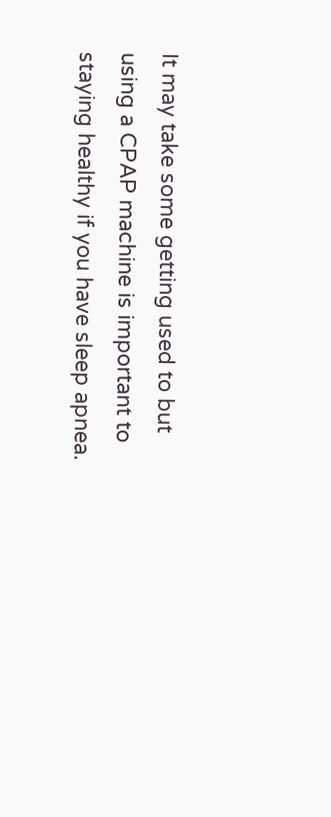It may take some getting used to but using a CPAP machine is important to staying healthy if you have sleep apnea.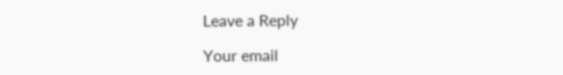Leave a Reply

Your email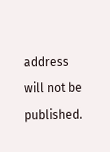address will not be published.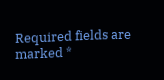Required fields are marked *